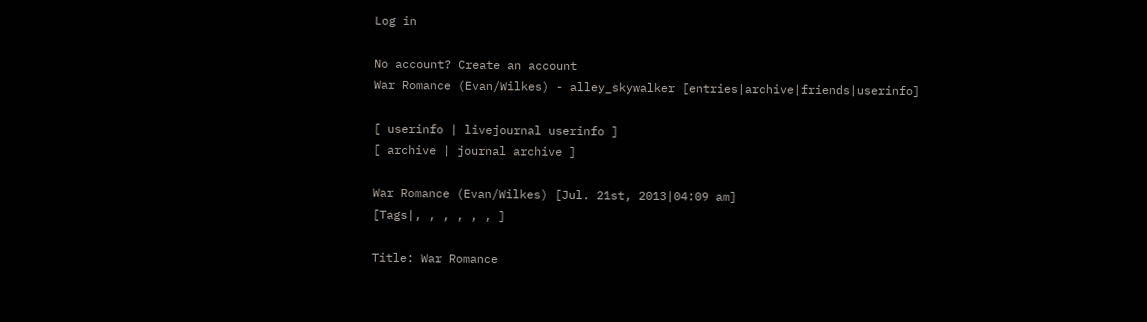Log in

No account? Create an account
War Romance (Evan/Wilkes) - alley_skywalker [entries|archive|friends|userinfo]

[ userinfo | livejournal userinfo ]
[ archive | journal archive ]

War Romance (Evan/Wilkes) [Jul. 21st, 2013|04:09 am]
[Tags|, , , , , , ]

Title: War Romance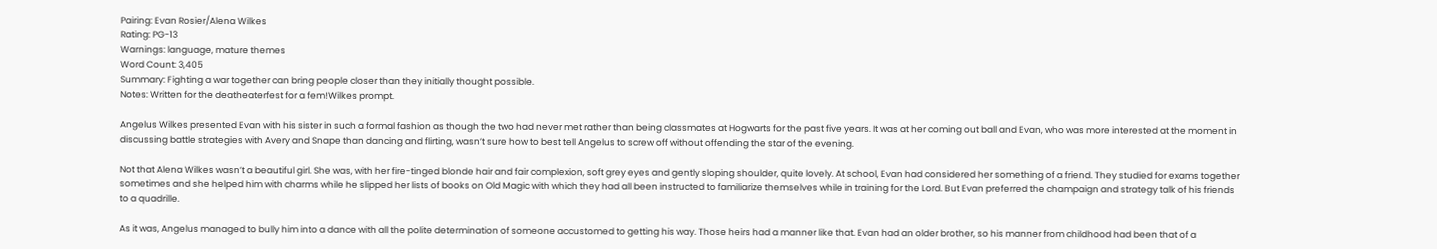Pairing: Evan Rosier/Alena Wilkes
Rating: PG-13
Warnings: language, mature themes
Word Count: 3,405
Summary: Fighting a war together can bring people closer than they initially thought possible.
Notes: Written for the deatheaterfest for a fem!Wilkes prompt.

Angelus Wilkes presented Evan with his sister in such a formal fashion as though the two had never met rather than being classmates at Hogwarts for the past five years. It was at her coming out ball and Evan, who was more interested at the moment in discussing battle strategies with Avery and Snape than dancing and flirting, wasn’t sure how to best tell Angelus to screw off without offending the star of the evening.

Not that Alena Wilkes wasn’t a beautiful girl. She was, with her fire-tinged blonde hair and fair complexion, soft grey eyes and gently sloping shoulder, quite lovely. At school, Evan had considered her something of a friend. They studied for exams together sometimes and she helped him with charms while he slipped her lists of books on Old Magic with which they had all been instructed to familiarize themselves while in training for the Lord. But Evan preferred the champaign and strategy talk of his friends to a quadrille.

As it was, Angelus managed to bully him into a dance with all the polite determination of someone accustomed to getting his way. Those heirs had a manner like that. Evan had an older brother, so his manner from childhood had been that of a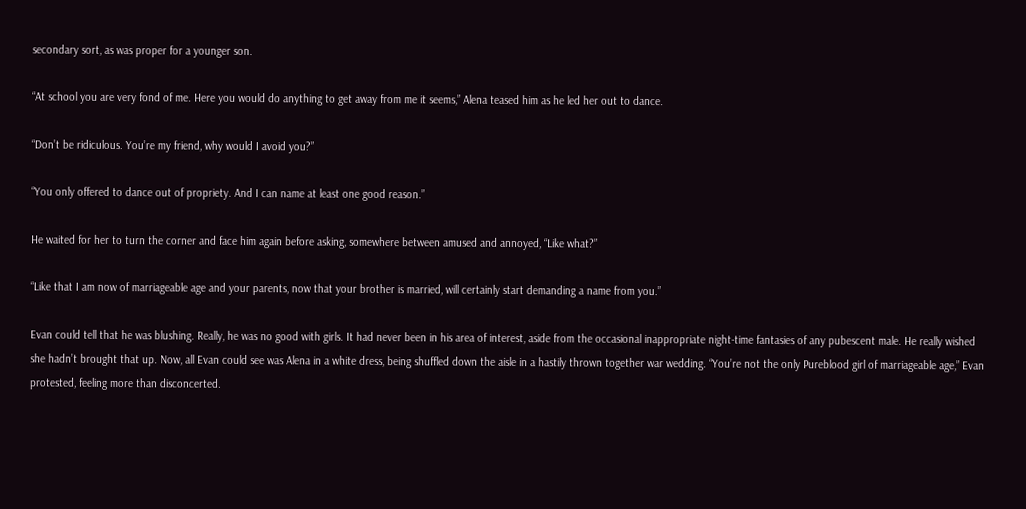secondary sort, as was proper for a younger son.

“At school you are very fond of me. Here you would do anything to get away from me it seems,” Alena teased him as he led her out to dance.

“Don’t be ridiculous. You’re my friend, why would I avoid you?”

“You only offered to dance out of propriety. And I can name at least one good reason.”

He waited for her to turn the corner and face him again before asking, somewhere between amused and annoyed, “Like what?”

“Like that I am now of marriageable age and your parents, now that your brother is married, will certainly start demanding a name from you.”

Evan could tell that he was blushing. Really, he was no good with girls. It had never been in his area of interest, aside from the occasional inappropriate night-time fantasies of any pubescent male. He really wished she hadn’t brought that up. Now, all Evan could see was Alena in a white dress, being shuffled down the aisle in a hastily thrown together war wedding. “You’re not the only Pureblood girl of marriageable age,” Evan protested, feeling more than disconcerted.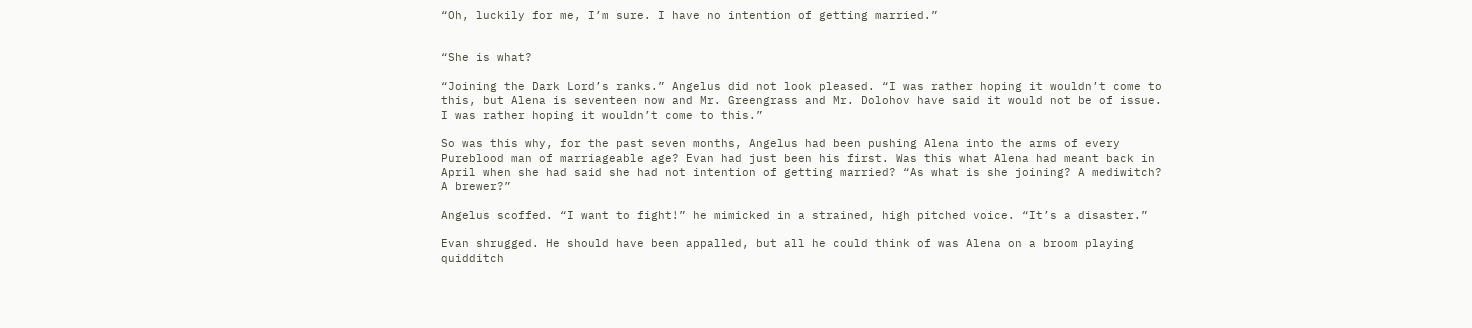“Oh, luckily for me, I’m sure. I have no intention of getting married.”


“She is what?

“Joining the Dark Lord’s ranks.” Angelus did not look pleased. “I was rather hoping it wouldn’t come to this, but Alena is seventeen now and Mr. Greengrass and Mr. Dolohov have said it would not be of issue. I was rather hoping it wouldn’t come to this.”

So was this why, for the past seven months, Angelus had been pushing Alena into the arms of every Pureblood man of marriageable age? Evan had just been his first. Was this what Alena had meant back in April when she had said she had not intention of getting married? “As what is she joining? A mediwitch? A brewer?”

Angelus scoffed. “I want to fight!” he mimicked in a strained, high pitched voice. “It’s a disaster.”

Evan shrugged. He should have been appalled, but all he could think of was Alena on a broom playing quidditch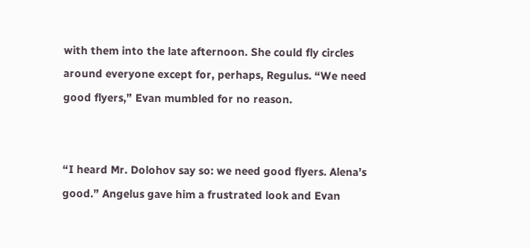with them into the late afternoon. She could fly circles around everyone except for, perhaps, Regulus. “We need good flyers,” Evan mumbled for no reason.


“I heard Mr. Dolohov say so: we need good flyers. Alena’s good.” Angelus gave him a frustrated look and Evan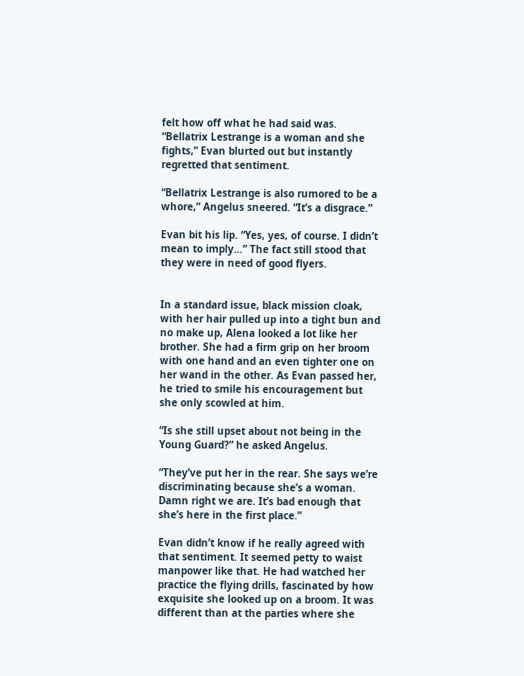felt how off what he had said was. “Bellatrix Lestrange is a woman and she fights,” Evan blurted out but instantly regretted that sentiment.

“Bellatrix Lestrange is also rumored to be a whore,” Angelus sneered. “It’s a disgrace.”

Evan bit his lip. “Yes, yes, of course. I didn’t mean to imply…” The fact still stood that they were in need of good flyers.


In a standard issue, black mission cloak, with her hair pulled up into a tight bun and no make up, Alena looked a lot like her brother. She had a firm grip on her broom with one hand and an even tighter one on her wand in the other. As Evan passed her, he tried to smile his encouragement but she only scowled at him.

“Is she still upset about not being in the Young Guard?” he asked Angelus.

“They’ve put her in the rear. She says we’re discriminating because she’s a woman. Damn right we are. It’s bad enough that she’s here in the first place.”

Evan didn’t know if he really agreed with that sentiment. It seemed petty to waist manpower like that. He had watched her practice the flying drills, fascinated by how exquisite she looked up on a broom. It was different than at the parties where she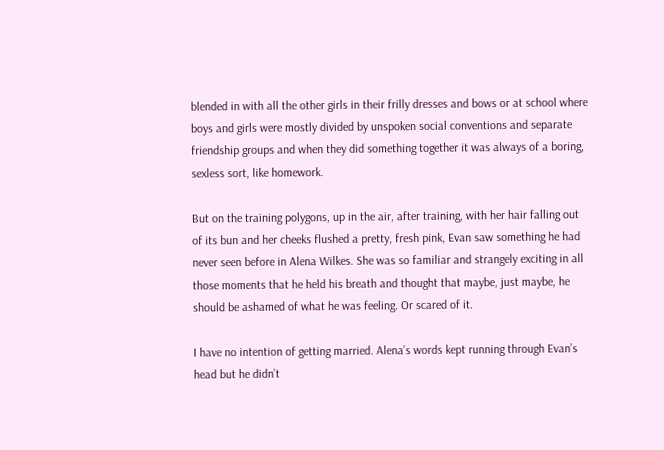blended in with all the other girls in their frilly dresses and bows or at school where boys and girls were mostly divided by unspoken social conventions and separate friendship groups and when they did something together it was always of a boring, sexless sort, like homework.

But on the training polygons, up in the air, after training, with her hair falling out of its bun and her cheeks flushed a pretty, fresh pink, Evan saw something he had never seen before in Alena Wilkes. She was so familiar and strangely exciting in all those moments that he held his breath and thought that maybe, just maybe, he should be ashamed of what he was feeling. Or scared of it.

I have no intention of getting married. Alena’s words kept running through Evan’s head but he didn’t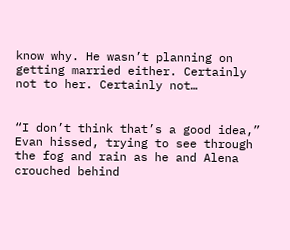know why. He wasn’t planning on getting married either. Certainly not to her. Certainly not…


“I don’t think that’s a good idea,” Evan hissed, trying to see through the fog and rain as he and Alena crouched behind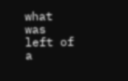what was left of a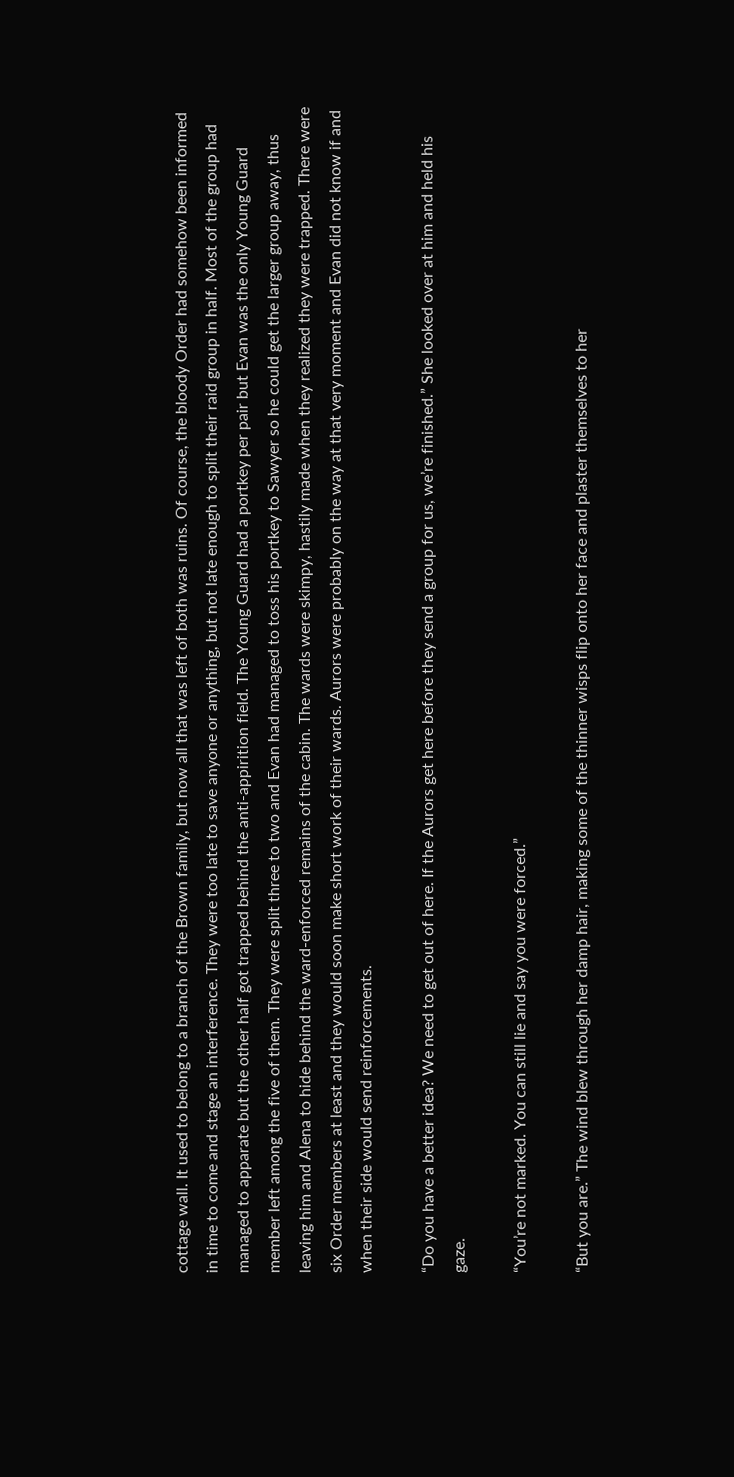cottage wall. It used to belong to a branch of the Brown family, but now all that was left of both was ruins. Of course, the bloody Order had somehow been informed in time to come and stage an interference. They were too late to save anyone or anything, but not late enough to split their raid group in half. Most of the group had managed to apparate but the other half got trapped behind the anti-appirition field. The Young Guard had a portkey per pair but Evan was the only Young Guard member left among the five of them. They were split three to two and Evan had managed to toss his portkey to Sawyer so he could get the larger group away, thus leaving him and Alena to hide behind the ward-enforced remains of the cabin. The wards were skimpy, hastily made when they realized they were trapped. There were six Order members at least and they would soon make short work of their wards. Aurors were probably on the way at that very moment and Evan did not know if and when their side would send reinforcements.

“Do you have a better idea? We need to get out of here. If the Aurors get here before they send a group for us, we’re finished.” She looked over at him and held his gaze.

“You’re not marked. You can still lie and say you were forced.”

“But you are.” The wind blew through her damp hair, making some of the thinner wisps flip onto her face and plaster themselves to her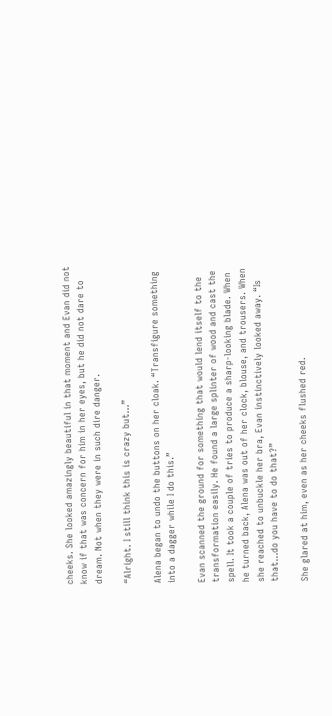cheeks. She looked amazingly beautiful in that moment and Evan did not know if that was concern for him in her eyes, but he did not dare to dream. Not when they were in such dire danger.

“Alright. I still think this is crazy but…”

Alena began to undo the buttons on her cloak. “Transfigure something into a dagger while I do this.”

Evan scanned the ground for something that would lend itself to the transformation easily. He found a large splinter of wood and cast the spell. It took a couple of tries to produce a sharp-looking blade. When he turned back, Alena was out of her clock, blouse, and trousers. When she reached to unbuckle her bra, Evan instinctively looked away. “Is that…do you have to do that?”

She glared at him, even as her cheeks flushed red.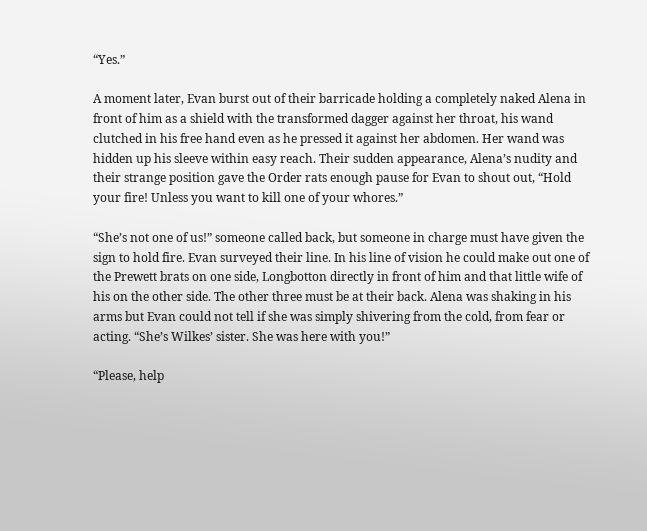“Yes.”

A moment later, Evan burst out of their barricade holding a completely naked Alena in front of him as a shield with the transformed dagger against her throat, his wand clutched in his free hand even as he pressed it against her abdomen. Her wand was hidden up his sleeve within easy reach. Their sudden appearance, Alena’s nudity and their strange position gave the Order rats enough pause for Evan to shout out, “Hold your fire! Unless you want to kill one of your whores.”

“She’s not one of us!” someone called back, but someone in charge must have given the sign to hold fire. Evan surveyed their line. In his line of vision he could make out one of the Prewett brats on one side, Longbotton directly in front of him and that little wife of his on the other side. The other three must be at their back. Alena was shaking in his arms but Evan could not tell if she was simply shivering from the cold, from fear or acting. “She’s Wilkes’ sister. She was here with you!”

“Please, help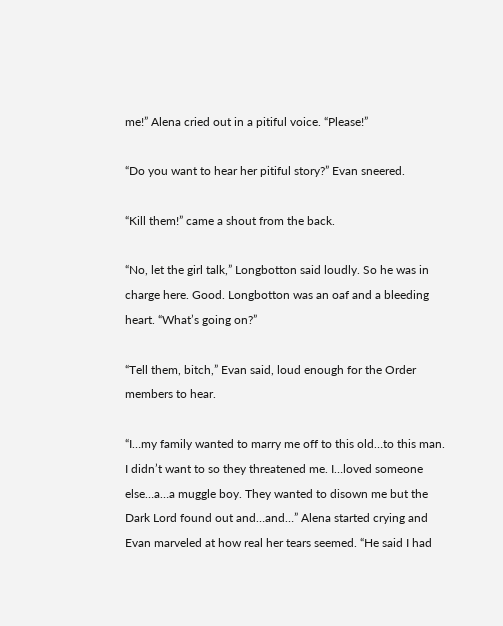me!” Alena cried out in a pitiful voice. “Please!”

“Do you want to hear her pitiful story?” Evan sneered.

“Kill them!” came a shout from the back.

“No, let the girl talk,” Longbotton said loudly. So he was in charge here. Good. Longbotton was an oaf and a bleeding heart. “What’s going on?”

“Tell them, bitch,” Evan said, loud enough for the Order members to hear.

“I…my family wanted to marry me off to this old…to this man. I didn’t want to so they threatened me. I…loved someone else…a…a muggle boy. They wanted to disown me but the Dark Lord found out and…and…” Alena started crying and Evan marveled at how real her tears seemed. “He said I had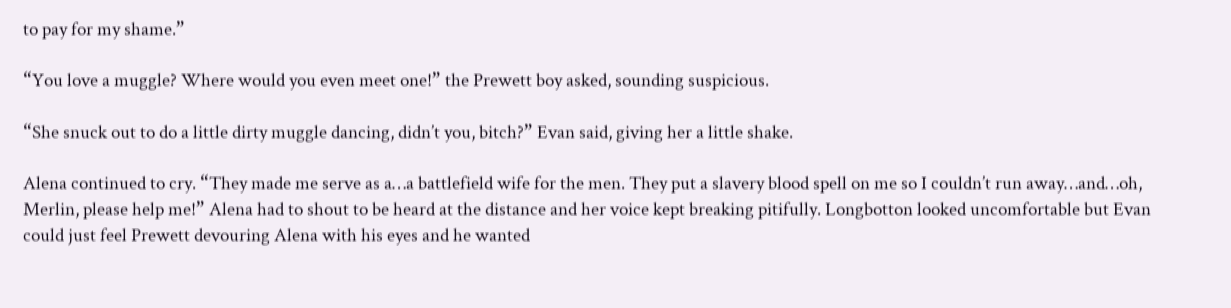to pay for my shame.”

“You love a muggle? Where would you even meet one!” the Prewett boy asked, sounding suspicious.

“She snuck out to do a little dirty muggle dancing, didn’t you, bitch?” Evan said, giving her a little shake.

Alena continued to cry. “They made me serve as a…a battlefield wife for the men. They put a slavery blood spell on me so I couldn’t run away…and…oh, Merlin, please help me!” Alena had to shout to be heard at the distance and her voice kept breaking pitifully. Longbotton looked uncomfortable but Evan could just feel Prewett devouring Alena with his eyes and he wanted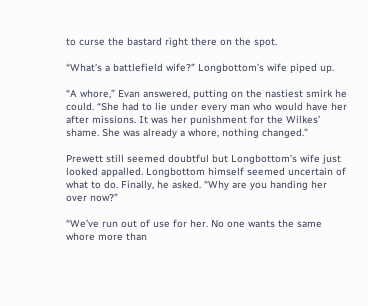to curse the bastard right there on the spot.

“What’s a battlefield wife?” Longbottom’s wife piped up.

“A whore,” Evan answered, putting on the nastiest smirk he could. “She had to lie under every man who would have her after missions. It was her punishment for the Wilkes’ shame. She was already a whore, nothing changed.”

Prewett still seemed doubtful but Longbottom’s wife just looked appalled. Longbottom himself seemed uncertain of what to do. Finally, he asked. “Why are you handing her over now?”

“We’ve run out of use for her. No one wants the same whore more than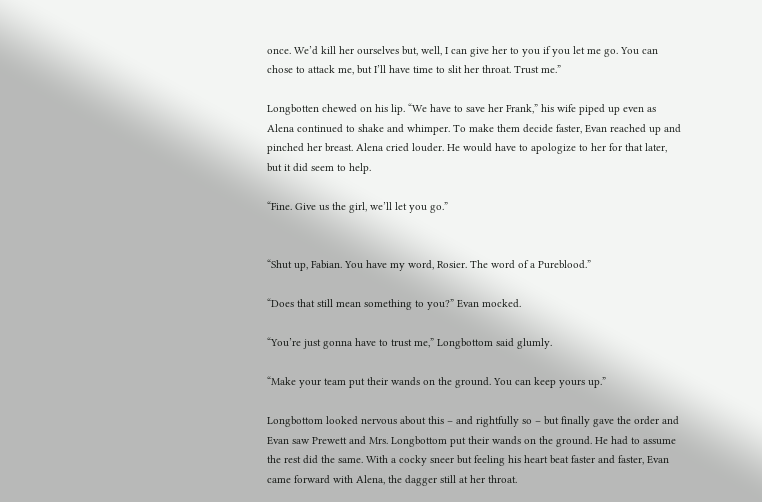once. We’d kill her ourselves but, well, I can give her to you if you let me go. You can chose to attack me, but I’ll have time to slit her throat. Trust me.”

Longbotten chewed on his lip. “We have to save her Frank,” his wife piped up even as Alena continued to shake and whimper. To make them decide faster, Evan reached up and pinched her breast. Alena cried louder. He would have to apologize to her for that later, but it did seem to help.

“Fine. Give us the girl, we’ll let you go.”


“Shut up, Fabian. You have my word, Rosier. The word of a Pureblood.”

“Does that still mean something to you?” Evan mocked.

“You’re just gonna have to trust me,” Longbottom said glumly.

“Make your team put their wands on the ground. You can keep yours up.”

Longbottom looked nervous about this – and rightfully so – but finally gave the order and Evan saw Prewett and Mrs. Longbottom put their wands on the ground. He had to assume the rest did the same. With a cocky sneer but feeling his heart beat faster and faster, Evan came forward with Alena, the dagger still at her throat.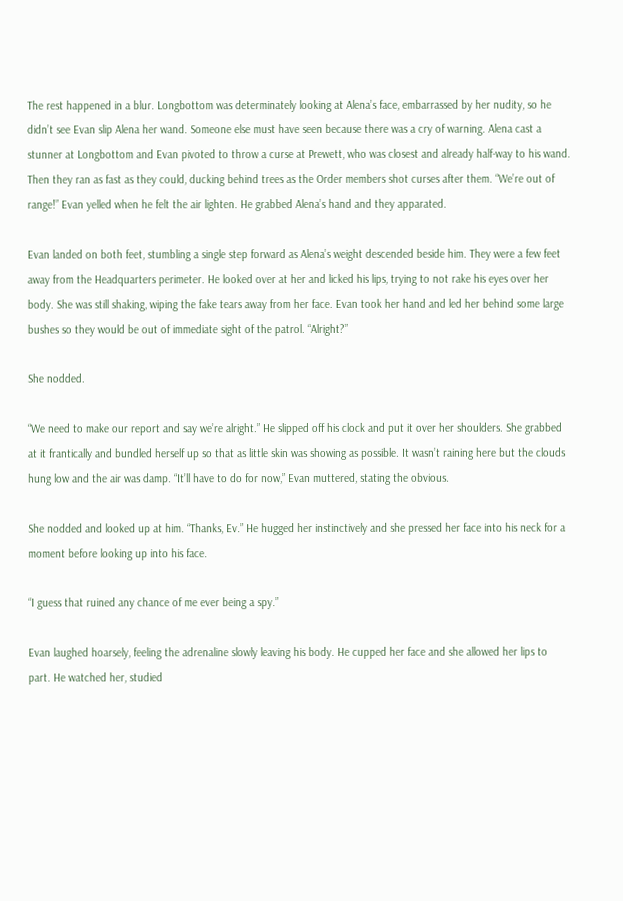The rest happened in a blur. Longbottom was determinately looking at Alena’s face, embarrassed by her nudity, so he didn’t see Evan slip Alena her wand. Someone else must have seen because there was a cry of warning. Alena cast a stunner at Longbottom and Evan pivoted to throw a curse at Prewett, who was closest and already half-way to his wand. Then they ran as fast as they could, ducking behind trees as the Order members shot curses after them. “We’re out of range!” Evan yelled when he felt the air lighten. He grabbed Alena’s hand and they apparated.

Evan landed on both feet, stumbling a single step forward as Alena’s weight descended beside him. They were a few feet away from the Headquarters perimeter. He looked over at her and licked his lips, trying to not rake his eyes over her body. She was still shaking, wiping the fake tears away from her face. Evan took her hand and led her behind some large bushes so they would be out of immediate sight of the patrol. “Alright?”

She nodded.

“We need to make our report and say we’re alright.” He slipped off his clock and put it over her shoulders. She grabbed at it frantically and bundled herself up so that as little skin was showing as possible. It wasn’t raining here but the clouds hung low and the air was damp. “It’ll have to do for now,” Evan muttered, stating the obvious.

She nodded and looked up at him. “Thanks, Ev.” He hugged her instinctively and she pressed her face into his neck for a moment before looking up into his face.

“I guess that ruined any chance of me ever being a spy.”

Evan laughed hoarsely, feeling the adrenaline slowly leaving his body. He cupped her face and she allowed her lips to part. He watched her, studied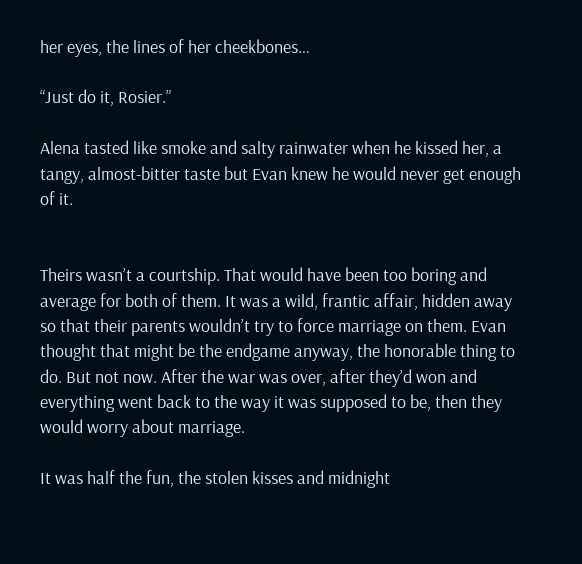her eyes, the lines of her cheekbones…

“Just do it, Rosier.”

Alena tasted like smoke and salty rainwater when he kissed her, a tangy, almost-bitter taste but Evan knew he would never get enough of it.


Theirs wasn’t a courtship. That would have been too boring and average for both of them. It was a wild, frantic affair, hidden away so that their parents wouldn’t try to force marriage on them. Evan thought that might be the endgame anyway, the honorable thing to do. But not now. After the war was over, after they’d won and everything went back to the way it was supposed to be, then they would worry about marriage.

It was half the fun, the stolen kisses and midnight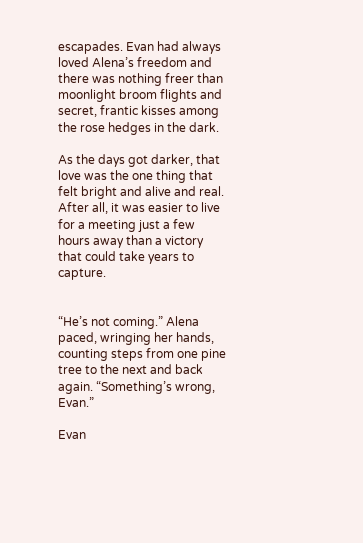escapades. Evan had always loved Alena’s freedom and there was nothing freer than moonlight broom flights and secret, frantic kisses among the rose hedges in the dark.

As the days got darker, that love was the one thing that felt bright and alive and real. After all, it was easier to live for a meeting just a few hours away than a victory that could take years to capture.


“He’s not coming.” Alena paced, wringing her hands, counting steps from one pine tree to the next and back again. “Something’s wrong, Evan.”

Evan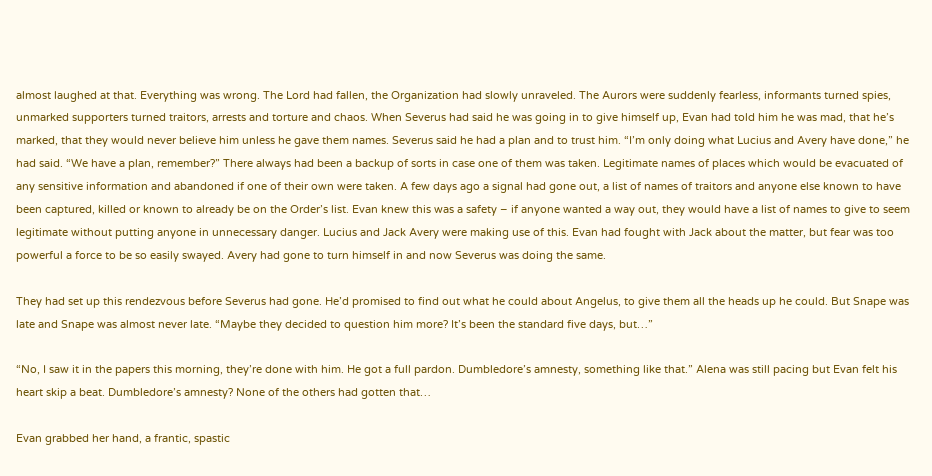almost laughed at that. Everything was wrong. The Lord had fallen, the Organization had slowly unraveled. The Aurors were suddenly fearless, informants turned spies, unmarked supporters turned traitors, arrests and torture and chaos. When Severus had said he was going in to give himself up, Evan had told him he was mad, that he’s marked, that they would never believe him unless he gave them names. Severus said he had a plan and to trust him. “I’m only doing what Lucius and Avery have done,” he had said. “We have a plan, remember?” There always had been a backup of sorts in case one of them was taken. Legitimate names of places which would be evacuated of any sensitive information and abandoned if one of their own were taken. A few days ago a signal had gone out, a list of names of traitors and anyone else known to have been captured, killed or known to already be on the Order’s list. Evan knew this was a safety – if anyone wanted a way out, they would have a list of names to give to seem legitimate without putting anyone in unnecessary danger. Lucius and Jack Avery were making use of this. Evan had fought with Jack about the matter, but fear was too powerful a force to be so easily swayed. Avery had gone to turn himself in and now Severus was doing the same.

They had set up this rendezvous before Severus had gone. He’d promised to find out what he could about Angelus, to give them all the heads up he could. But Snape was late and Snape was almost never late. “Maybe they decided to question him more? It’s been the standard five days, but…”

“No, I saw it in the papers this morning, they’re done with him. He got a full pardon. Dumbledore’s amnesty, something like that.” Alena was still pacing but Evan felt his heart skip a beat. Dumbledore’s amnesty? None of the others had gotten that…

Evan grabbed her hand, a frantic, spastic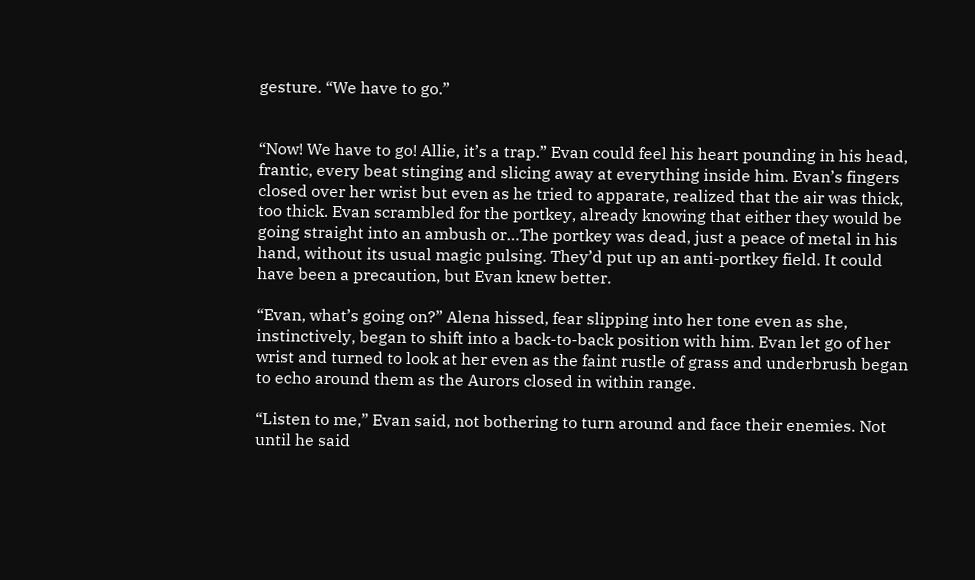gesture. “We have to go.”


“Now! We have to go! Allie, it’s a trap.” Evan could feel his heart pounding in his head, frantic, every beat stinging and slicing away at everything inside him. Evan’s fingers closed over her wrist but even as he tried to apparate, realized that the air was thick, too thick. Evan scrambled for the portkey, already knowing that either they would be going straight into an ambush or…The portkey was dead, just a peace of metal in his hand, without its usual magic pulsing. They’d put up an anti-portkey field. It could have been a precaution, but Evan knew better.

“Evan, what’s going on?” Alena hissed, fear slipping into her tone even as she, instinctively, began to shift into a back-to-back position with him. Evan let go of her wrist and turned to look at her even as the faint rustle of grass and underbrush began to echo around them as the Aurors closed in within range.

“Listen to me,” Evan said, not bothering to turn around and face their enemies. Not until he said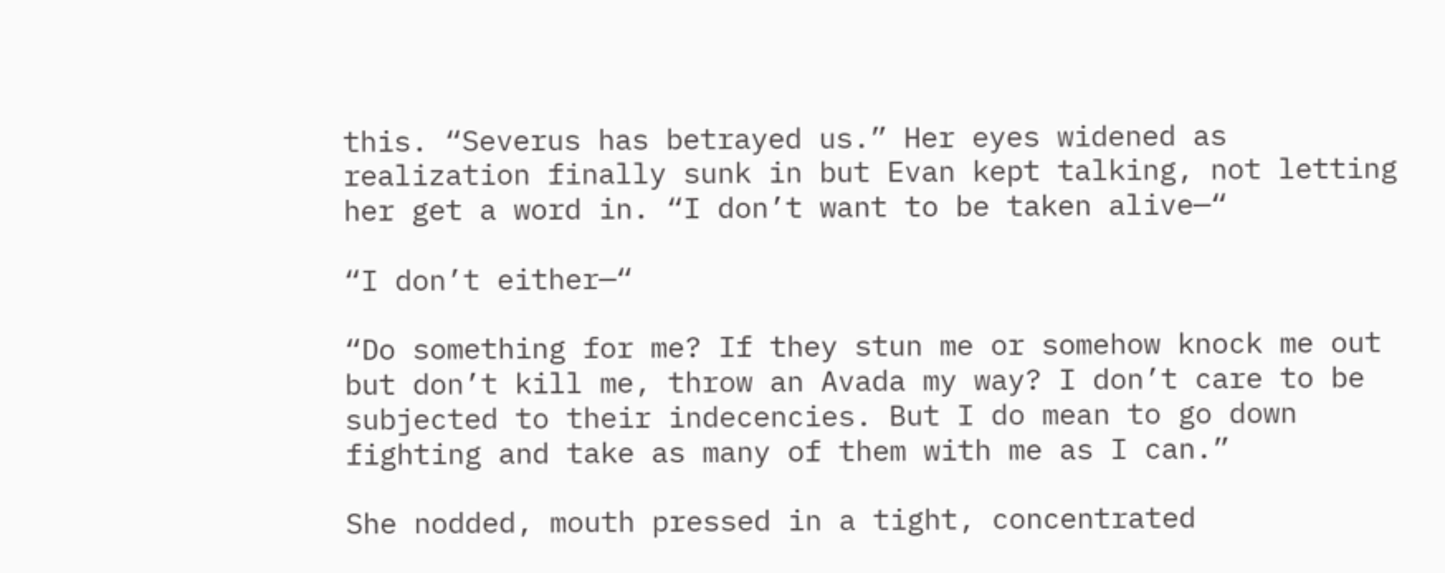this. “Severus has betrayed us.” Her eyes widened as realization finally sunk in but Evan kept talking, not letting her get a word in. “I don’t want to be taken alive—“

“I don’t either—“

“Do something for me? If they stun me or somehow knock me out but don’t kill me, throw an Avada my way? I don’t care to be subjected to their indecencies. But I do mean to go down fighting and take as many of them with me as I can.”

She nodded, mouth pressed in a tight, concentrated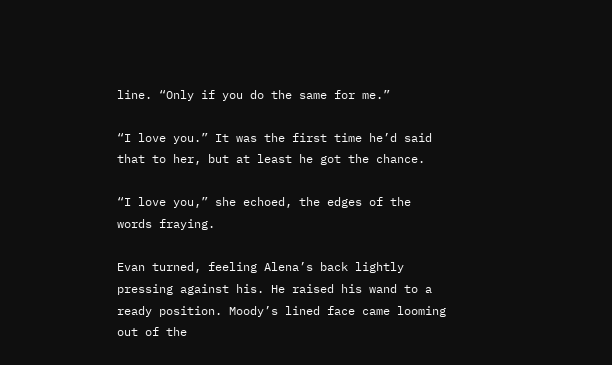line. “Only if you do the same for me.”

“I love you.” It was the first time he’d said that to her, but at least he got the chance.

“I love you,” she echoed, the edges of the words fraying.

Evan turned, feeling Alena’s back lightly pressing against his. He raised his wand to a ready position. Moody’s lined face came looming out of the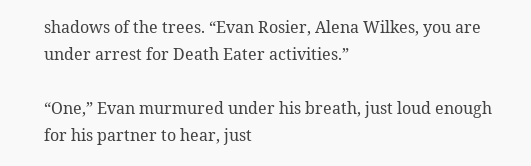shadows of the trees. “Evan Rosier, Alena Wilkes, you are under arrest for Death Eater activities.”

“One,” Evan murmured under his breath, just loud enough for his partner to hear, just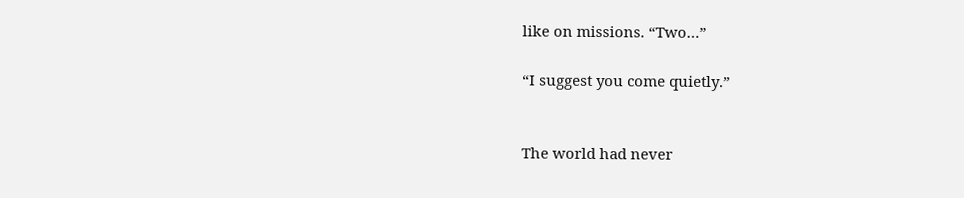like on missions. “Two…”

“I suggest you come quietly.”


The world had never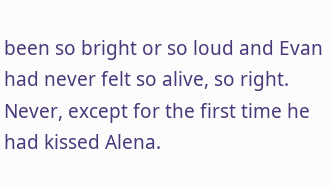been so bright or so loud and Evan had never felt so alive, so right. Never, except for the first time he had kissed Alena.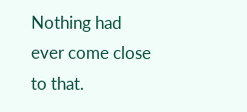Nothing had ever come close to that.